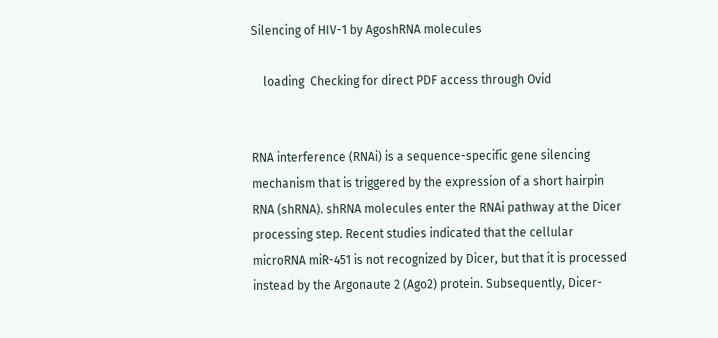Silencing of HIV-1 by AgoshRNA molecules

    loading  Checking for direct PDF access through Ovid


RNA interference (RNAi) is a sequence-specific gene silencing mechanism that is triggered by the expression of a short hairpin RNA (shRNA). shRNA molecules enter the RNAi pathway at the Dicer processing step. Recent studies indicated that the cellular microRNA miR-451 is not recognized by Dicer, but that it is processed instead by the Argonaute 2 (Ago2) protein. Subsequently, Dicer-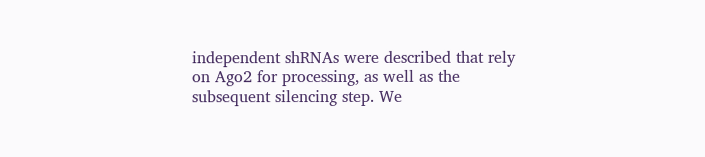independent shRNAs were described that rely on Ago2 for processing, as well as the subsequent silencing step. We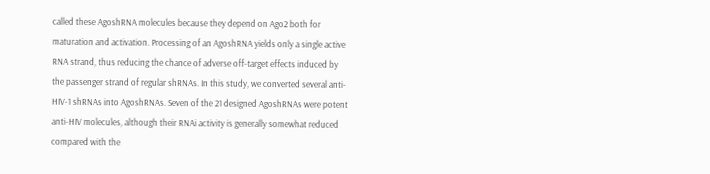called these AgoshRNA molecules because they depend on Ago2 both for maturation and activation. Processing of an AgoshRNA yields only a single active RNA strand, thus reducing the chance of adverse off-target effects induced by the passenger strand of regular shRNAs. In this study, we converted several anti-HIV-1 shRNAs into AgoshRNAs. Seven of the 21 designed AgoshRNAs were potent anti-HIV molecules, although their RNAi activity is generally somewhat reduced compared with the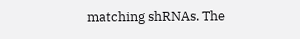matching shRNAs. The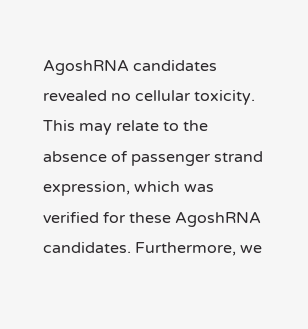AgoshRNA candidates revealed no cellular toxicity. This may relate to the absence of passenger strand expression, which was verified for these AgoshRNA candidates. Furthermore, we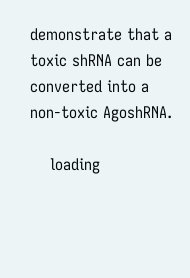demonstrate that a toxic shRNA can be converted into a non-toxic AgoshRNA.

    loading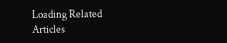Loading Related Articles